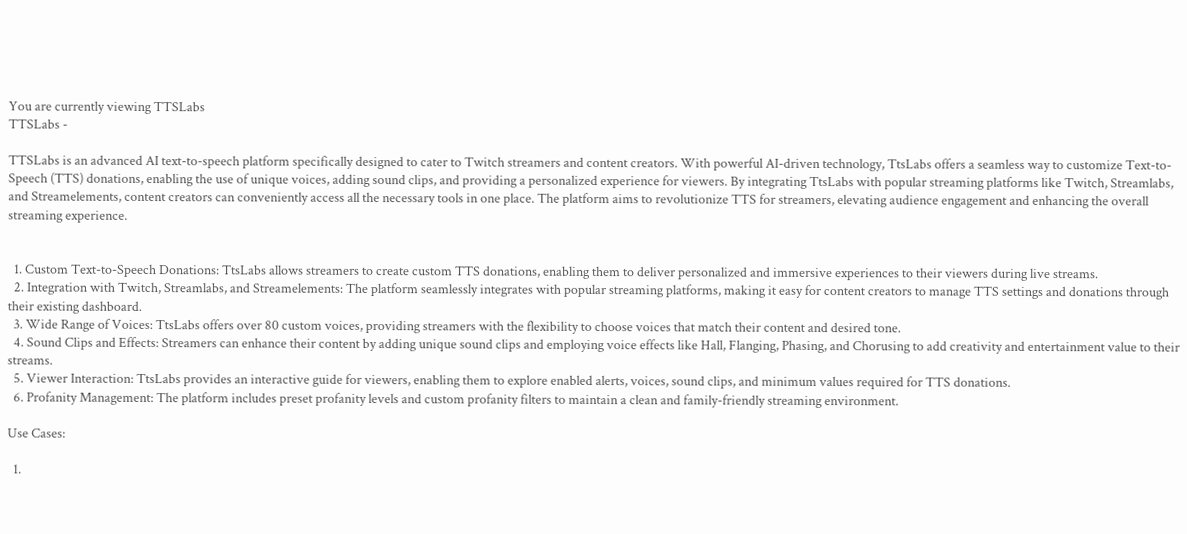You are currently viewing TTSLabs
TTSLabs -

TTSLabs is an advanced AI text-to-speech platform specifically designed to cater to Twitch streamers and content creators. With powerful AI-driven technology, TtsLabs offers a seamless way to customize Text-to-Speech (TTS) donations, enabling the use of unique voices, adding sound clips, and providing a personalized experience for viewers. By integrating TtsLabs with popular streaming platforms like Twitch, Streamlabs, and Streamelements, content creators can conveniently access all the necessary tools in one place. The platform aims to revolutionize TTS for streamers, elevating audience engagement and enhancing the overall streaming experience.


  1. Custom Text-to-Speech Donations: TtsLabs allows streamers to create custom TTS donations, enabling them to deliver personalized and immersive experiences to their viewers during live streams.
  2. Integration with Twitch, Streamlabs, and Streamelements: The platform seamlessly integrates with popular streaming platforms, making it easy for content creators to manage TTS settings and donations through their existing dashboard.
  3. Wide Range of Voices: TtsLabs offers over 80 custom voices, providing streamers with the flexibility to choose voices that match their content and desired tone.
  4. Sound Clips and Effects: Streamers can enhance their content by adding unique sound clips and employing voice effects like Hall, Flanging, Phasing, and Chorusing to add creativity and entertainment value to their streams.
  5. Viewer Interaction: TtsLabs provides an interactive guide for viewers, enabling them to explore enabled alerts, voices, sound clips, and minimum values required for TTS donations.
  6. Profanity Management: The platform includes preset profanity levels and custom profanity filters to maintain a clean and family-friendly streaming environment.

Use Cases:

  1.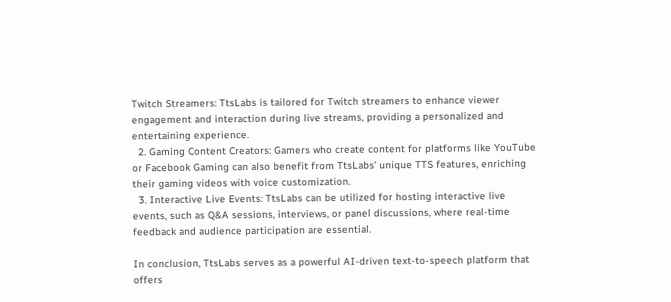Twitch Streamers: TtsLabs is tailored for Twitch streamers to enhance viewer engagement and interaction during live streams, providing a personalized and entertaining experience.
  2. Gaming Content Creators: Gamers who create content for platforms like YouTube or Facebook Gaming can also benefit from TtsLabs’ unique TTS features, enriching their gaming videos with voice customization.
  3. Interactive Live Events: TtsLabs can be utilized for hosting interactive live events, such as Q&A sessions, interviews, or panel discussions, where real-time feedback and audience participation are essential.

In conclusion, TtsLabs serves as a powerful AI-driven text-to-speech platform that offers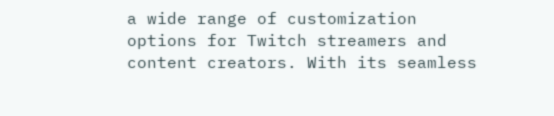a wide range of customization options for Twitch streamers and content creators. With its seamless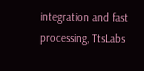integration and fast processing, TtsLabs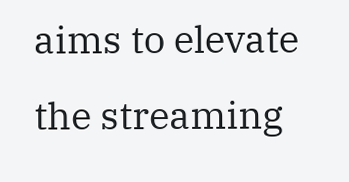aims to elevate the streaming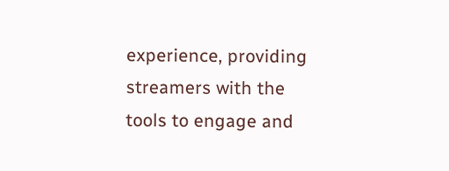experience, providing streamers with the tools to engage and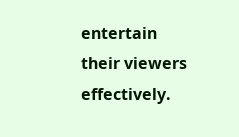entertain their viewers effectively.